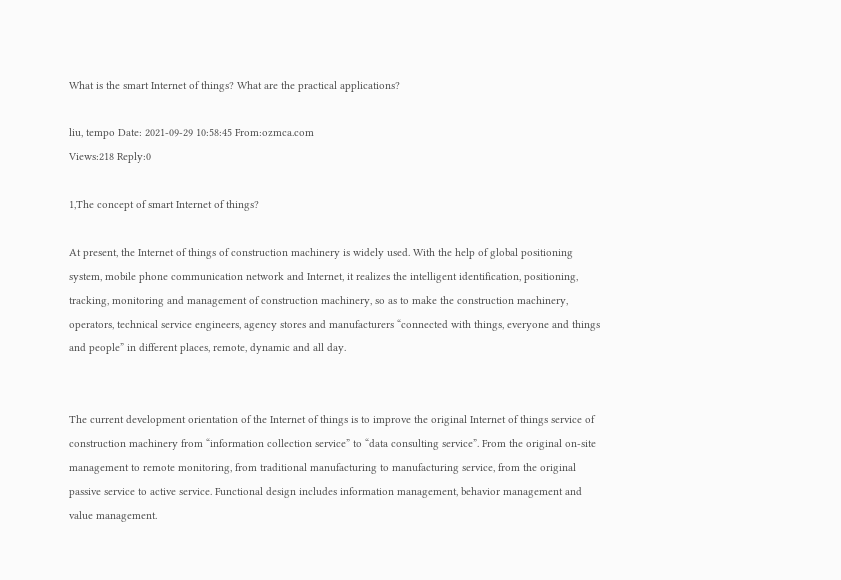What is the smart Internet of things? What are the practical applications?

liu, tempo Date: 2021-09-29 10:58:45 From:ozmca.com
Views:218 Reply:0

1,The concept of smart Internet of things?

At present, the Internet of things of construction machinery is widely used. With the help of global positioning system, mobile phone communication network and Internet, it realizes the intelligent identification, positioning, tracking, monitoring and management of construction machinery, so as to make the construction machinery, operators, technical service engineers, agency stores and manufacturers “connected with things, everyone and things and people” in different places, remote, dynamic and all day.


The current development orientation of the Internet of things is to improve the original Internet of things service of construction machinery from “information collection service” to “data consulting service”. From the original on-site management to remote monitoring, from traditional manufacturing to manufacturing service, from the original passive service to active service. Functional design includes information management, behavior management and value management.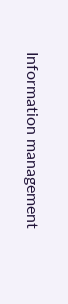Information management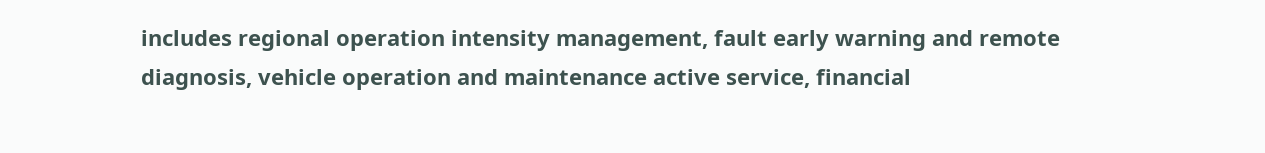includes regional operation intensity management, fault early warning and remote diagnosis, vehicle operation and maintenance active service, financial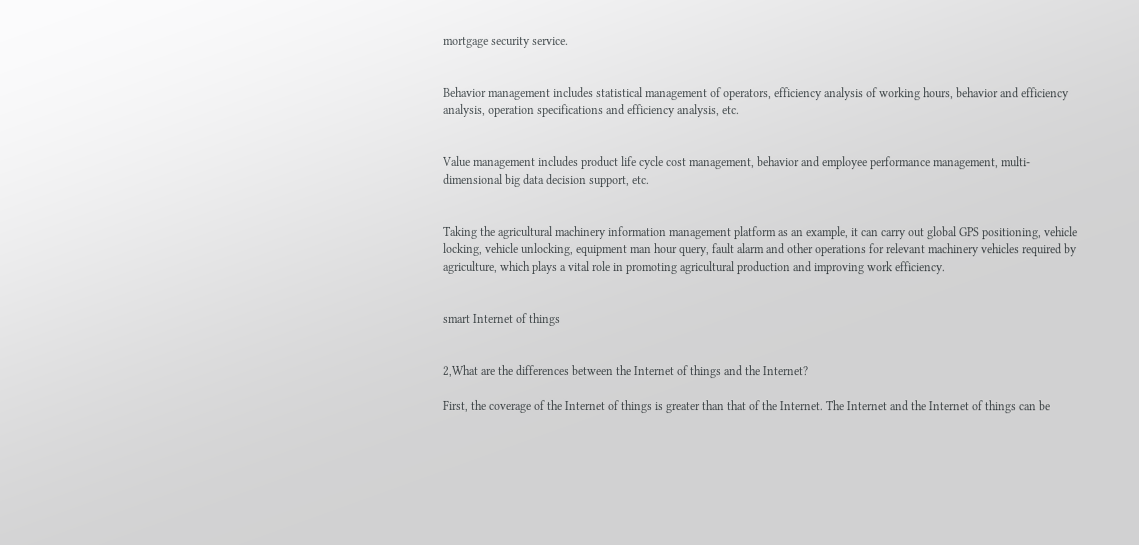mortgage security service.


Behavior management includes statistical management of operators, efficiency analysis of working hours, behavior and efficiency analysis, operation specifications and efficiency analysis, etc.


Value management includes product life cycle cost management, behavior and employee performance management, multi-dimensional big data decision support, etc.


Taking the agricultural machinery information management platform as an example, it can carry out global GPS positioning, vehicle locking, vehicle unlocking, equipment man hour query, fault alarm and other operations for relevant machinery vehicles required by agriculture, which plays a vital role in promoting agricultural production and improving work efficiency.


smart Internet of things


2,What are the differences between the Internet of things and the Internet?

First, the coverage of the Internet of things is greater than that of the Internet. The Internet and the Internet of things can be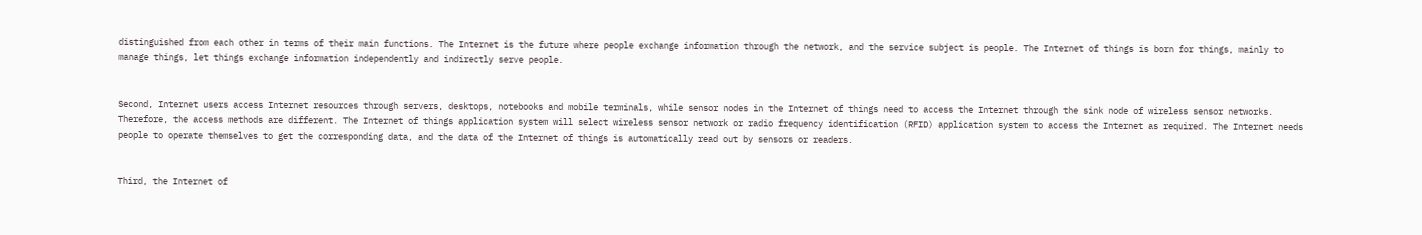distinguished from each other in terms of their main functions. The Internet is the future where people exchange information through the network, and the service subject is people. The Internet of things is born for things, mainly to manage things, let things exchange information independently and indirectly serve people.


Second, Internet users access Internet resources through servers, desktops, notebooks and mobile terminals, while sensor nodes in the Internet of things need to access the Internet through the sink node of wireless sensor networks. Therefore, the access methods are different. The Internet of things application system will select wireless sensor network or radio frequency identification (RFID) application system to access the Internet as required. The Internet needs people to operate themselves to get the corresponding data, and the data of the Internet of things is automatically read out by sensors or readers.


Third, the Internet of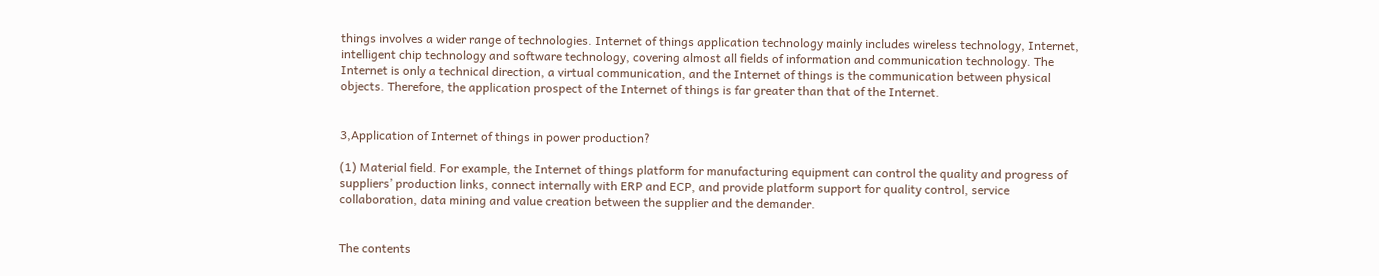things involves a wider range of technologies. Internet of things application technology mainly includes wireless technology, Internet, intelligent chip technology and software technology, covering almost all fields of information and communication technology. The Internet is only a technical direction, a virtual communication, and the Internet of things is the communication between physical objects. Therefore, the application prospect of the Internet of things is far greater than that of the Internet.


3,Application of Internet of things in power production?

(1) Material field. For example, the Internet of things platform for manufacturing equipment can control the quality and progress of suppliers’ production links, connect internally with ERP and ECP, and provide platform support for quality control, service collaboration, data mining and value creation between the supplier and the demander.


The contents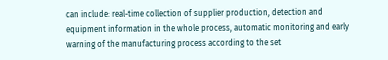can include: real-time collection of supplier production, detection and equipment information in the whole process, automatic monitoring and early warning of the manufacturing process according to the set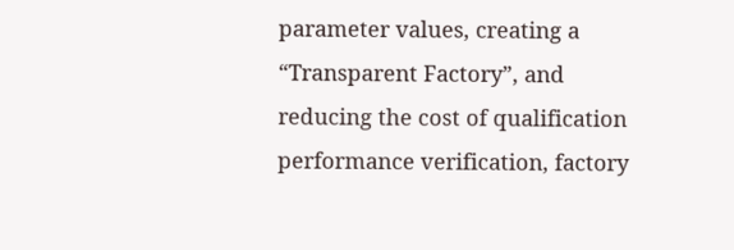parameter values, creating a “Transparent Factory”, and reducing the cost of qualification performance verification, factory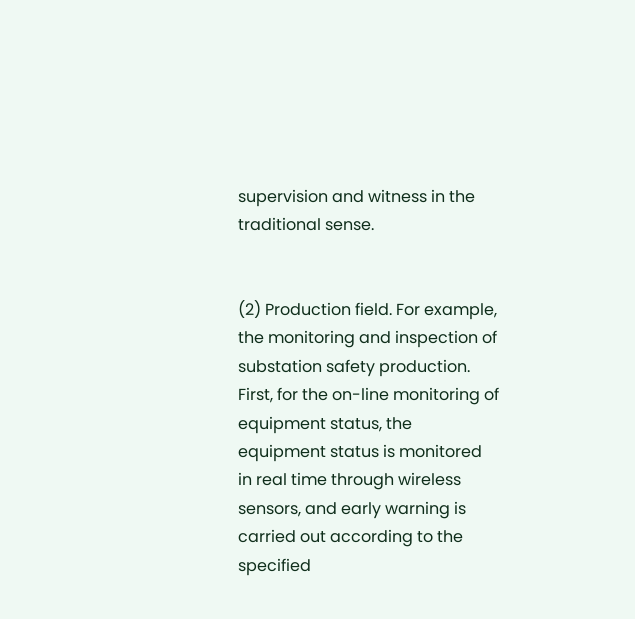supervision and witness in the traditional sense.


(2) Production field. For example, the monitoring and inspection of substation safety production. First, for the on-line monitoring of equipment status, the equipment status is monitored in real time through wireless sensors, and early warning is carried out according to the specified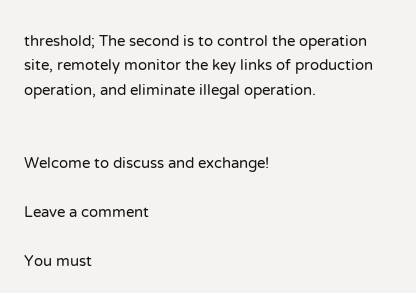threshold; The second is to control the operation site, remotely monitor the key links of production operation, and eliminate illegal operation.


Welcome to discuss and exchange!

Leave a comment

You must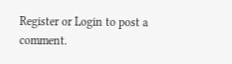Register or Login to post a comment.